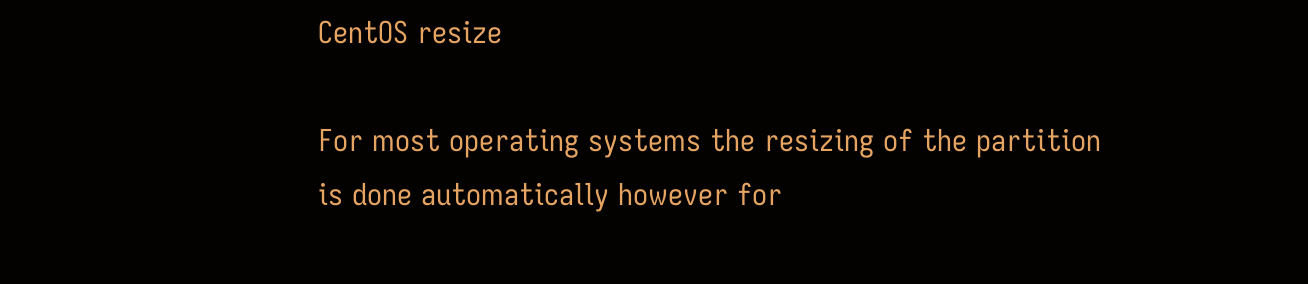CentOS resize

For most operating systems the resizing of the partition is done automatically however for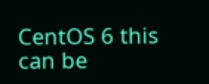CentOS 6 this can be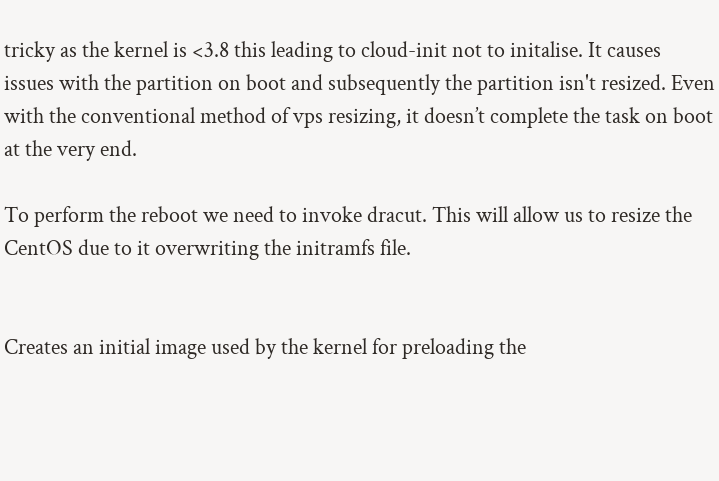tricky as the kernel is <3.8 this leading to cloud-init not to initalise. It causes issues with the partition on boot and subsequently the partition isn't resized. Even with the conventional method of vps resizing, it doesn’t complete the task on boot at the very end.

To perform the reboot we need to invoke dracut. This will allow us to resize the CentOS due to it overwriting the initramfs file.


Creates an initial image used by the kernel for preloading the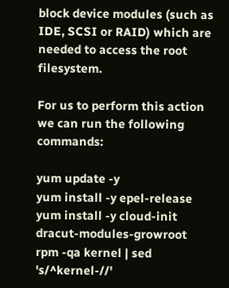block device modules (such as IDE, SCSI or RAID) which are needed to access the root filesystem.

For us to perform this action we can run the following commands:

yum update -y
yum install -y epel-release
yum install -y cloud-init dracut-modules-growroot
rpm -qa kernel | sed 's/^kernel-//'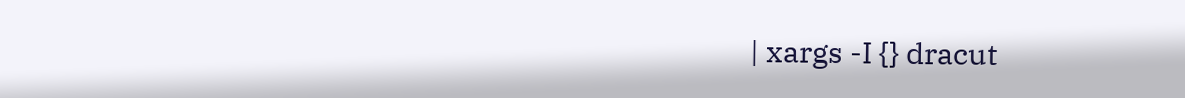| xargs -I {} dracut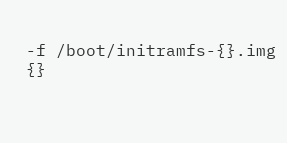-f /boot/initramfs-{}.img {}